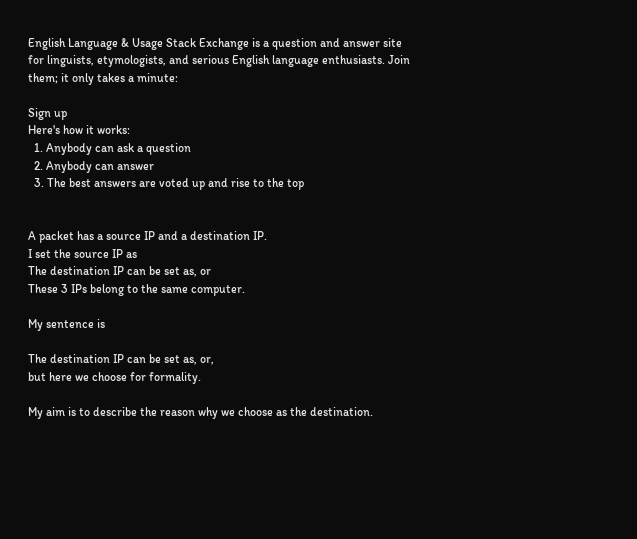English Language & Usage Stack Exchange is a question and answer site for linguists, etymologists, and serious English language enthusiasts. Join them; it only takes a minute:

Sign up
Here's how it works:
  1. Anybody can ask a question
  2. Anybody can answer
  3. The best answers are voted up and rise to the top


A packet has a source IP and a destination IP.
I set the source IP as
The destination IP can be set as, or
These 3 IPs belong to the same computer.

My sentence is

The destination IP can be set as, or,
but here we choose for formality.

My aim is to describe the reason why we choose as the destination.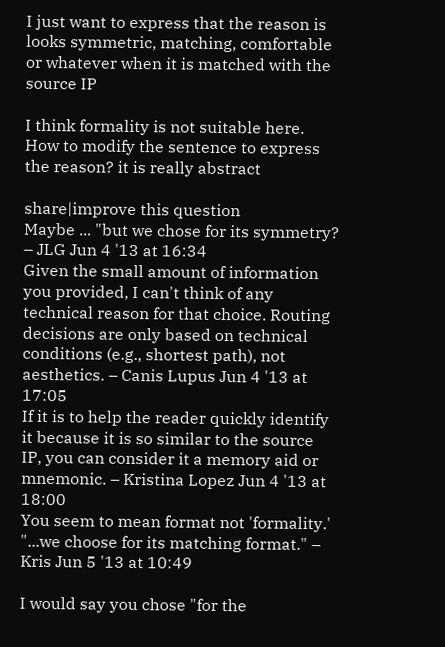I just want to express that the reason is looks symmetric, matching, comfortable or whatever when it is matched with the source IP

I think formality is not suitable here. How to modify the sentence to express the reason? it is really abstract

share|improve this question
Maybe ... "but we chose for its symmetry? – JLG Jun 4 '13 at 16:34
Given the small amount of information you provided, I can't think of any technical reason for that choice. Routing decisions are only based on technical conditions (e.g., shortest path), not aesthetics. – Canis Lupus Jun 4 '13 at 17:05
If it is to help the reader quickly identify it because it is so similar to the source IP, you can consider it a memory aid or mnemonic. – Kristina Lopez Jun 4 '13 at 18:00
You seem to mean format not 'formality.' "...we choose for its matching format." – Kris Jun 5 '13 at 10:49

I would say you chose "for the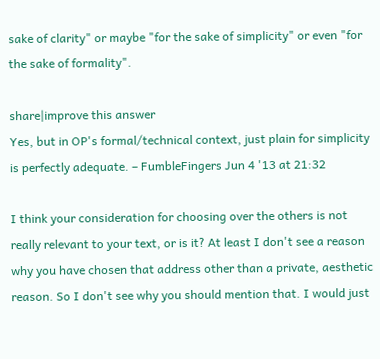sake of clarity" or maybe "for the sake of simplicity" or even "for the sake of formality".

share|improve this answer
Yes, but in OP's formal/technical context, just plain for simplicity is perfectly adequate. – FumbleFingers Jun 4 '13 at 21:32

I think your consideration for choosing over the others is not really relevant to your text, or is it? At least I don't see a reason why you have chosen that address other than a private, aesthetic reason. So I don't see why you should mention that. I would just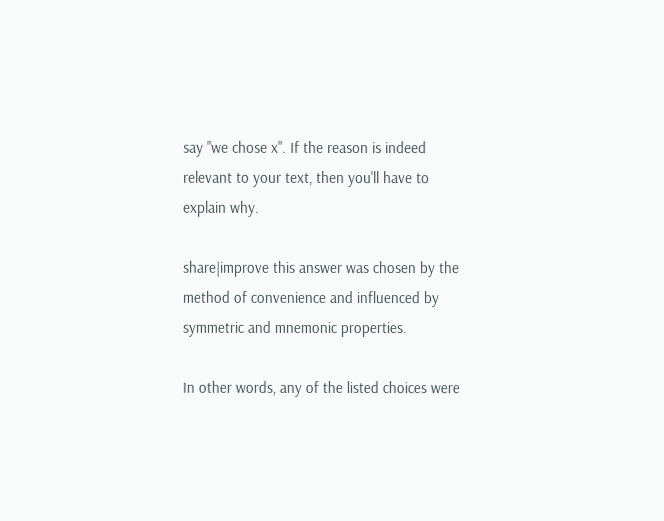say "we chose x". If the reason is indeed relevant to your text, then you'll have to explain why.

share|improve this answer was chosen by the method of convenience and influenced by symmetric and mnemonic properties.

In other words, any of the listed choices were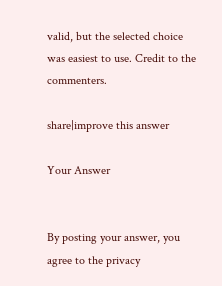valid, but the selected choice was easiest to use. Credit to the commenters.

share|improve this answer

Your Answer


By posting your answer, you agree to the privacy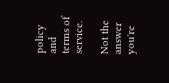policy and terms of service.

Not the answer you're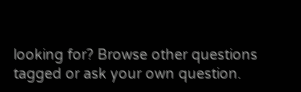looking for? Browse other questions tagged or ask your own question.